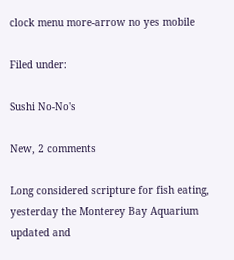clock menu more-arrow no yes mobile

Filed under:

Sushi No-No's

New, 2 comments

Long considered scripture for fish eating, yesterday the Monterey Bay Aquarium updated and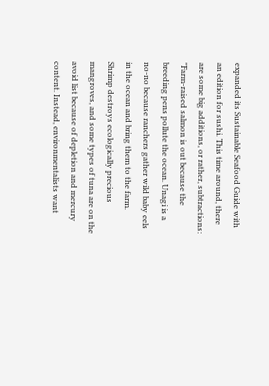expanded its Sustainable Seafood Guide with an edition for sushi. This time around, there are some big additions, or rather, subtractions: "Farm-raised salmon is out because the breeding pens pollute the ocean. Unagi is a no-no because ranchers gather wild baby eels in the ocean and bring them to the farm. Shrimp destroys ecologically precious mangroves, and some types of tuna are on the avoid list because of depletion and mercury content. Instead, environmentalists want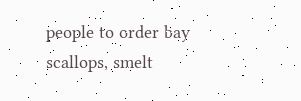people to order bay scallops, smelt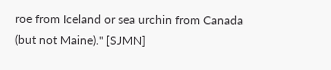roe from Iceland or sea urchin from Canada (but not Maine)." [SJMN]